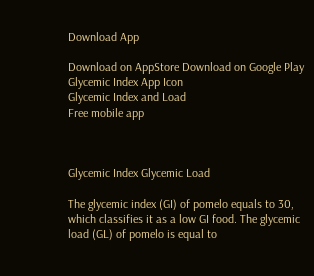Download App

Download on AppStore Download on Google Play
Glycemic Index App Icon
Glycemic Index and Load
Free mobile app



Glycemic Index Glycemic Load

The glycemic index (GI) of pomelo equals to 30, which classifies it as a low GI food. The glycemic load (GL) of pomelo is equal to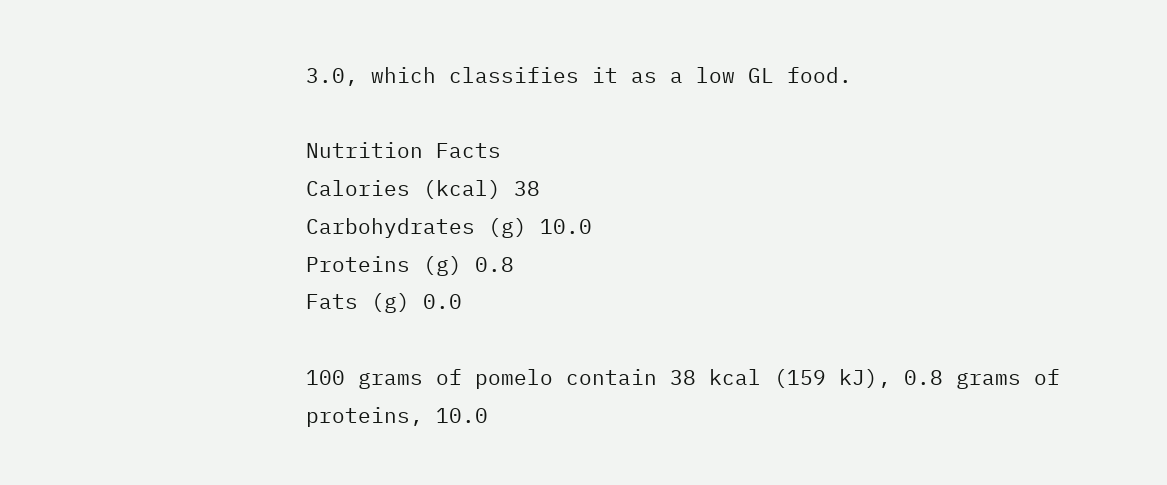3.0, which classifies it as a low GL food.

Nutrition Facts
Calories (kcal) 38
Carbohydrates (g) 10.0
Proteins (g) 0.8
Fats (g) 0.0

100 grams of pomelo contain 38 kcal (159 kJ), 0.8 grams of proteins, 10.0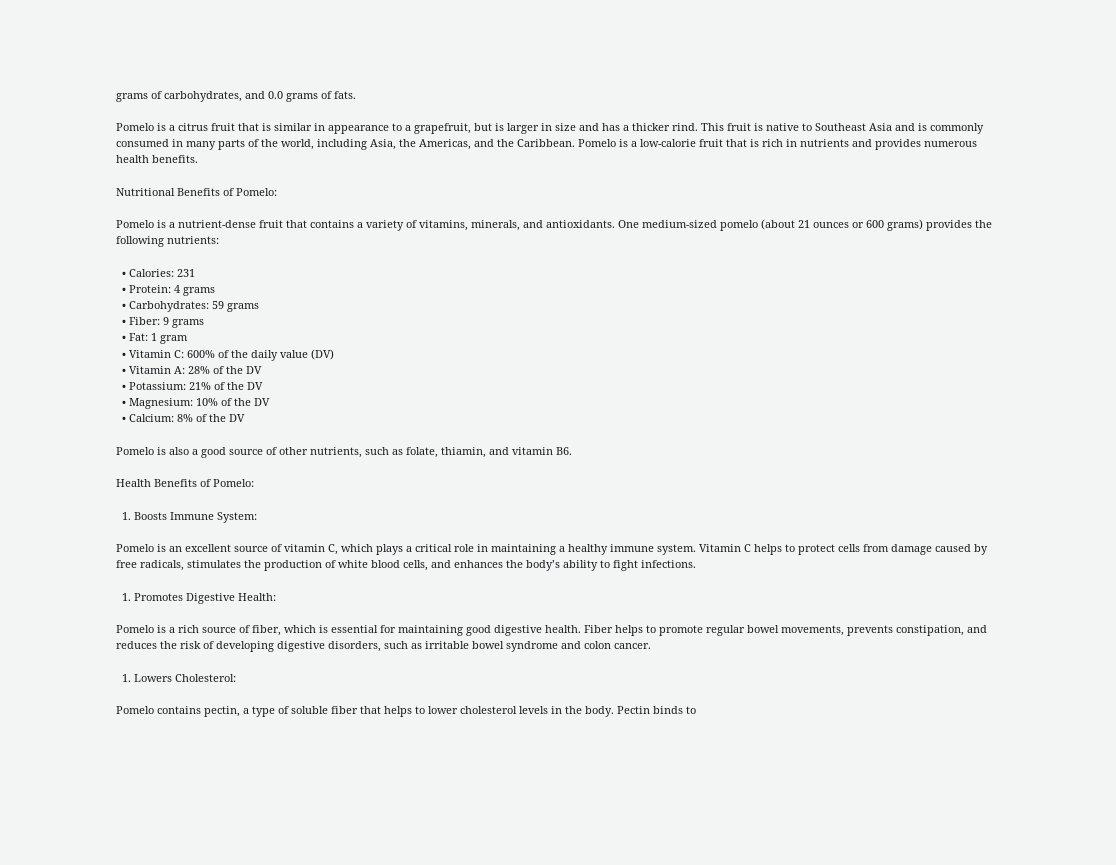grams of carbohydrates, and 0.0 grams of fats.

Pomelo is a citrus fruit that is similar in appearance to a grapefruit, but is larger in size and has a thicker rind. This fruit is native to Southeast Asia and is commonly consumed in many parts of the world, including Asia, the Americas, and the Caribbean. Pomelo is a low-calorie fruit that is rich in nutrients and provides numerous health benefits.

Nutritional Benefits of Pomelo:

Pomelo is a nutrient-dense fruit that contains a variety of vitamins, minerals, and antioxidants. One medium-sized pomelo (about 21 ounces or 600 grams) provides the following nutrients:

  • Calories: 231
  • Protein: 4 grams
  • Carbohydrates: 59 grams
  • Fiber: 9 grams
  • Fat: 1 gram
  • Vitamin C: 600% of the daily value (DV)
  • Vitamin A: 28% of the DV
  • Potassium: 21% of the DV
  • Magnesium: 10% of the DV
  • Calcium: 8% of the DV

Pomelo is also a good source of other nutrients, such as folate, thiamin, and vitamin B6.

Health Benefits of Pomelo:

  1. Boosts Immune System:

Pomelo is an excellent source of vitamin C, which plays a critical role in maintaining a healthy immune system. Vitamin C helps to protect cells from damage caused by free radicals, stimulates the production of white blood cells, and enhances the body’s ability to fight infections.

  1. Promotes Digestive Health:

Pomelo is a rich source of fiber, which is essential for maintaining good digestive health. Fiber helps to promote regular bowel movements, prevents constipation, and reduces the risk of developing digestive disorders, such as irritable bowel syndrome and colon cancer.

  1. Lowers Cholesterol:

Pomelo contains pectin, a type of soluble fiber that helps to lower cholesterol levels in the body. Pectin binds to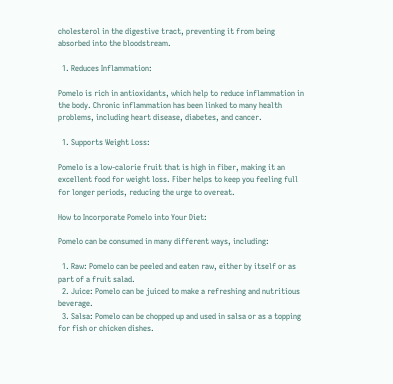cholesterol in the digestive tract, preventing it from being absorbed into the bloodstream.

  1. Reduces Inflammation:

Pomelo is rich in antioxidants, which help to reduce inflammation in the body. Chronic inflammation has been linked to many health problems, including heart disease, diabetes, and cancer.

  1. Supports Weight Loss:

Pomelo is a low-calorie fruit that is high in fiber, making it an excellent food for weight loss. Fiber helps to keep you feeling full for longer periods, reducing the urge to overeat.

How to Incorporate Pomelo into Your Diet:

Pomelo can be consumed in many different ways, including:

  1. Raw: Pomelo can be peeled and eaten raw, either by itself or as part of a fruit salad.
  2. Juice: Pomelo can be juiced to make a refreshing and nutritious beverage.
  3. Salsa: Pomelo can be chopped up and used in salsa or as a topping for fish or chicken dishes.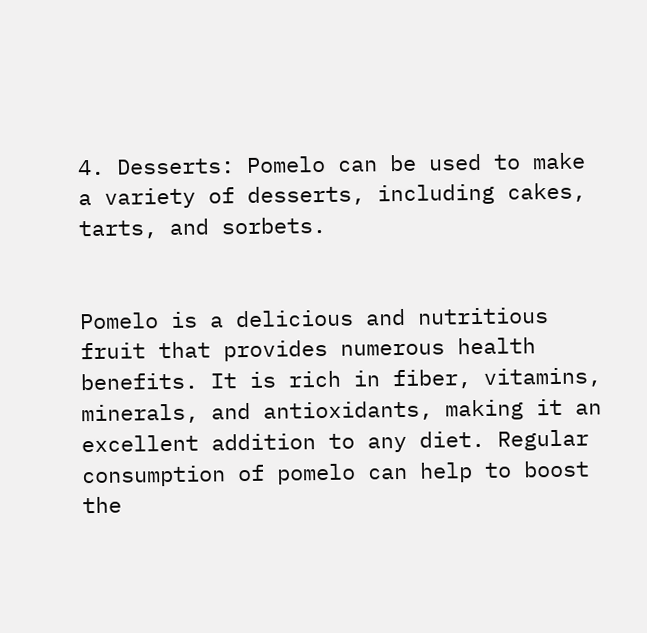4. Desserts: Pomelo can be used to make a variety of desserts, including cakes, tarts, and sorbets.


Pomelo is a delicious and nutritious fruit that provides numerous health benefits. It is rich in fiber, vitamins, minerals, and antioxidants, making it an excellent addition to any diet. Regular consumption of pomelo can help to boost the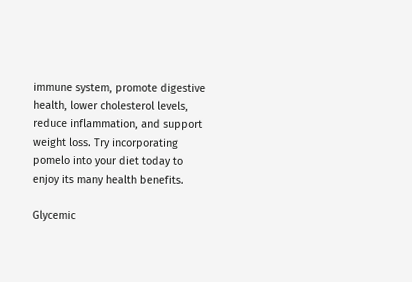immune system, promote digestive health, lower cholesterol levels, reduce inflammation, and support weight loss. Try incorporating pomelo into your diet today to enjoy its many health benefits.

Glycemic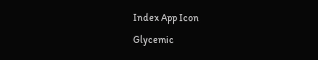Index App Icon
Glycemic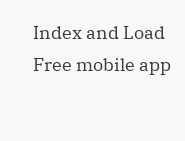Index and Load
Free mobile app